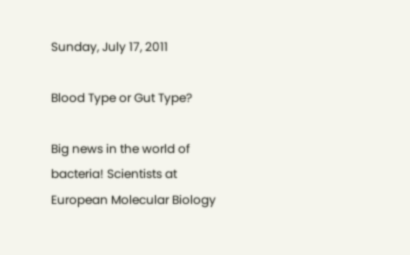Sunday, July 17, 2011

Blood Type or Gut Type?

Big news in the world of bacteria! Scientists at European Molecular Biology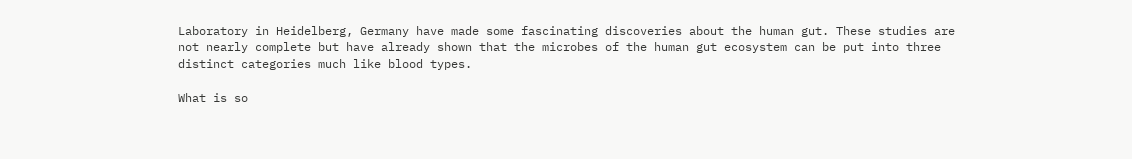Laboratory in Heidelberg, Germany have made some fascinating discoveries about the human gut. These studies are not nearly complete but have already shown that the microbes of the human gut ecosystem can be put into three distinct categories much like blood types.

What is so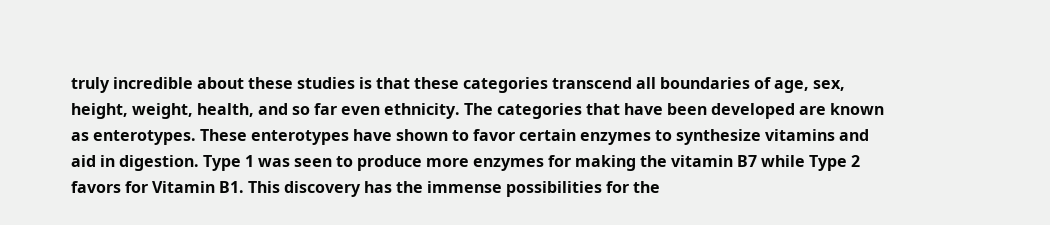truly incredible about these studies is that these categories transcend all boundaries of age, sex, height, weight, health, and so far even ethnicity. The categories that have been developed are known as enterotypes. These enterotypes have shown to favor certain enzymes to synthesize vitamins and aid in digestion. Type 1 was seen to produce more enzymes for making the vitamin B7 while Type 2 favors for Vitamin B1. This discovery has the immense possibilities for the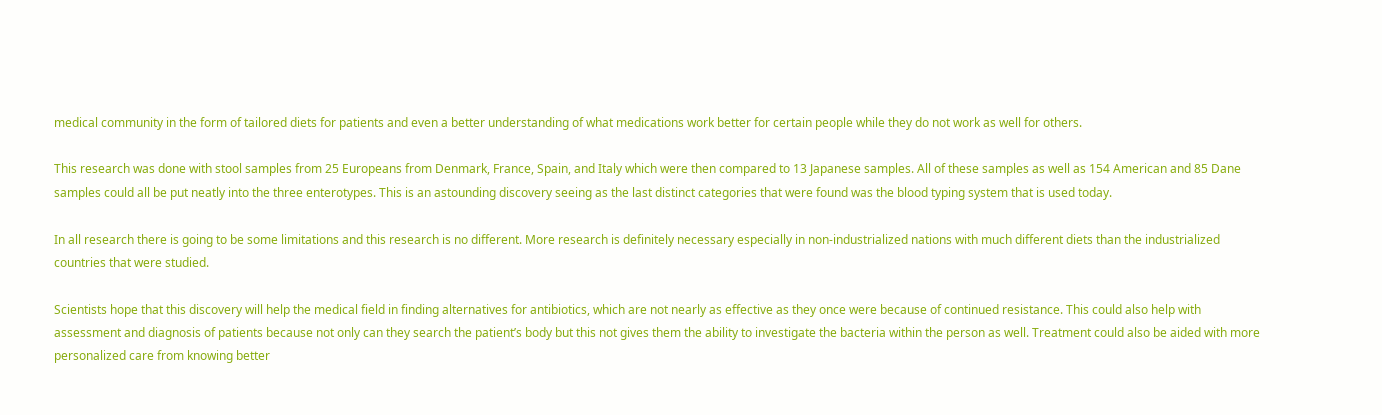medical community in the form of tailored diets for patients and even a better understanding of what medications work better for certain people while they do not work as well for others.

This research was done with stool samples from 25 Europeans from Denmark, France, Spain, and Italy which were then compared to 13 Japanese samples. All of these samples as well as 154 American and 85 Dane samples could all be put neatly into the three enterotypes. This is an astounding discovery seeing as the last distinct categories that were found was the blood typing system that is used today.

In all research there is going to be some limitations and this research is no different. More research is definitely necessary especially in non-industrialized nations with much different diets than the industrialized countries that were studied.

Scientists hope that this discovery will help the medical field in finding alternatives for antibiotics, which are not nearly as effective as they once were because of continued resistance. This could also help with assessment and diagnosis of patients because not only can they search the patient’s body but this not gives them the ability to investigate the bacteria within the person as well. Treatment could also be aided with more personalized care from knowing better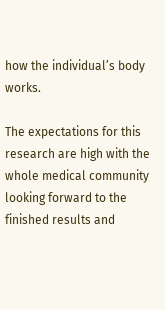how the individual’s body works.

The expectations for this research are high with the whole medical community looking forward to the finished results and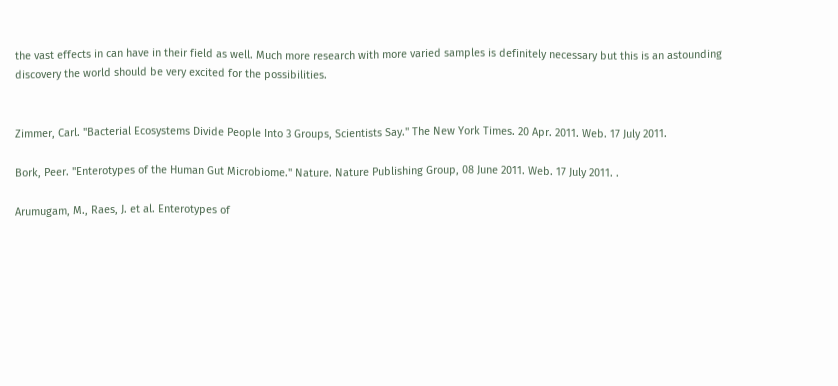the vast effects in can have in their field as well. Much more research with more varied samples is definitely necessary but this is an astounding discovery the world should be very excited for the possibilities.


Zimmer, Carl. "Bacterial Ecosystems Divide People Into 3 Groups, Scientists Say." The New York Times. 20 Apr. 2011. Web. 17 July 2011.

Bork, Peer. "Enterotypes of the Human Gut Microbiome." Nature. Nature Publishing Group, 08 June 2011. Web. 17 July 2011. .

Arumugam, M., Raes, J. et al. Enterotypes of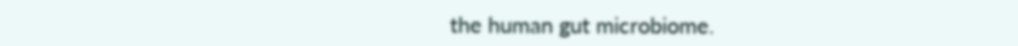the human gut microbiome.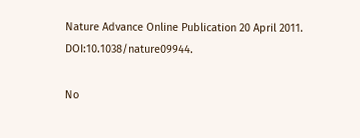Nature Advance Online Publication 20 April 2011. DOI:10.1038/nature09944.

No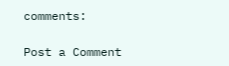comments:

Post a Comment